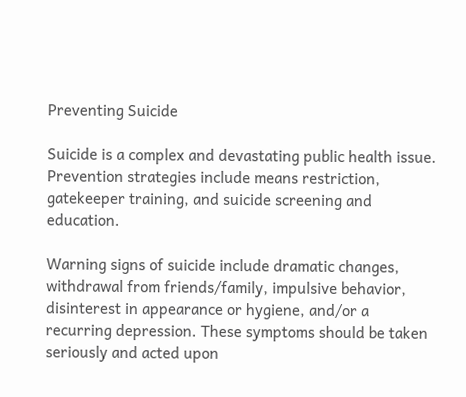Preventing Suicide

Suicide is a complex and devastating public health issue. Prevention strategies include means restriction, gatekeeper training, and suicide screening and education.

Warning signs of suicide include dramatic changes, withdrawal from friends/family, impulsive behavior, disinterest in appearance or hygiene, and/or a recurring depression. These symptoms should be taken seriously and acted upon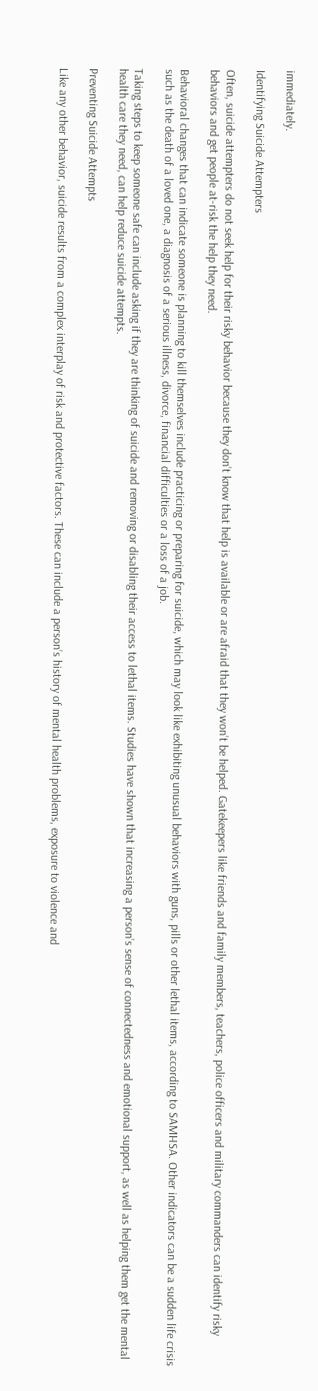immediately.

Identifying Suicide Attempters

Often, suicide attempters do not seek help for their risky behavior because they don’t know that help is available or are afraid that they won’t be helped. Gatekeepers like friends and family members, teachers, police officers and military commanders can identify risky behaviors and get people at-risk the help they need.

Behavioral changes that can indicate someone is planning to kill themselves include practicing or preparing for suicide, which may look like exhibiting unusual behaviors with guns, pills or other lethal items, according to SAMHSA. Other indicators can be a sudden life crisis such as the death of a loved one, a diagnosis of a serious illness, divorce, financial difficulties or a loss of a job.

Taking steps to keep someone safe can include asking if they are thinking of suicide and removing or disabling their access to lethal items. Studies have shown that increasing a person’s sense of connectedness and emotional support, as well as helping them get the mental health care they need, can help reduce suicide attempts.

Preventing Suicide Attempts

Like any other behavior, suicide results from a complex interplay of risk and protective factors. These can include a person’s history of mental health problems, exposure to violence and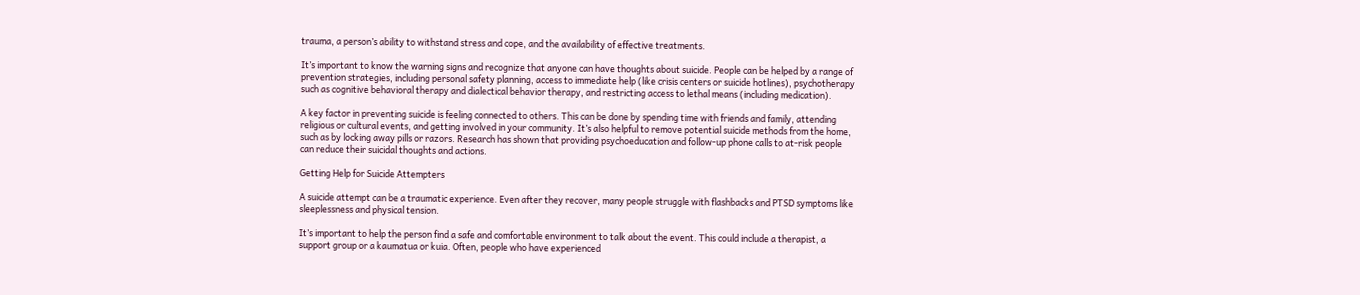trauma, a person’s ability to withstand stress and cope, and the availability of effective treatments.

It’s important to know the warning signs and recognize that anyone can have thoughts about suicide. People can be helped by a range of prevention strategies, including personal safety planning, access to immediate help (like crisis centers or suicide hotlines), psychotherapy such as cognitive behavioral therapy and dialectical behavior therapy, and restricting access to lethal means (including medication).

A key factor in preventing suicide is feeling connected to others. This can be done by spending time with friends and family, attending religious or cultural events, and getting involved in your community. It’s also helpful to remove potential suicide methods from the home, such as by locking away pills or razors. Research has shown that providing psychoeducation and follow-up phone calls to at-risk people can reduce their suicidal thoughts and actions.

Getting Help for Suicide Attempters

A suicide attempt can be a traumatic experience. Even after they recover, many people struggle with flashbacks and PTSD symptoms like sleeplessness and physical tension.

It’s important to help the person find a safe and comfortable environment to talk about the event. This could include a therapist, a support group or a kaumatua or kuia. Often, people who have experienced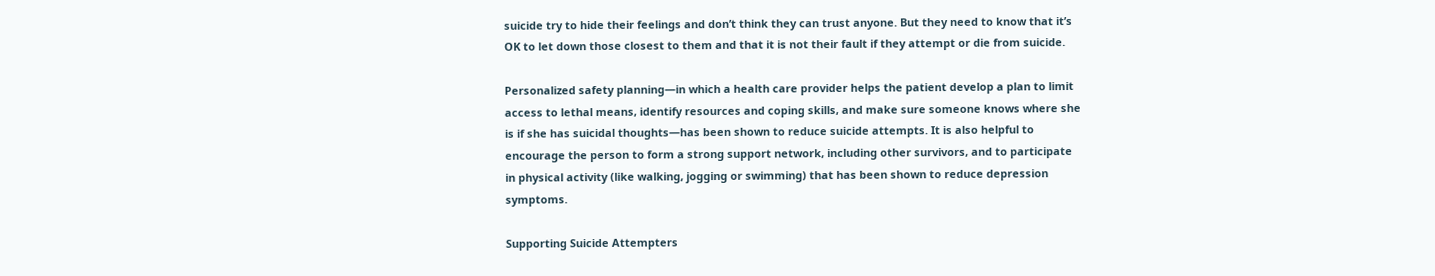suicide try to hide their feelings and don’t think they can trust anyone. But they need to know that it’s OK to let down those closest to them and that it is not their fault if they attempt or die from suicide.

Personalized safety planning—in which a health care provider helps the patient develop a plan to limit access to lethal means, identify resources and coping skills, and make sure someone knows where she is if she has suicidal thoughts—has been shown to reduce suicide attempts. It is also helpful to encourage the person to form a strong support network, including other survivors, and to participate in physical activity (like walking, jogging or swimming) that has been shown to reduce depression symptoms.

Supporting Suicide Attempters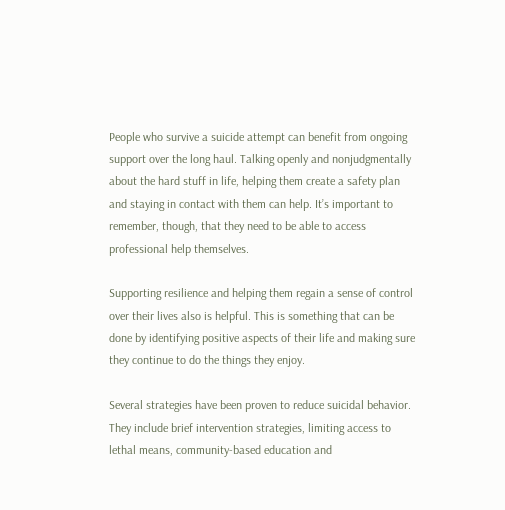People who survive a suicide attempt can benefit from ongoing support over the long haul. Talking openly and nonjudgmentally about the hard stuff in life, helping them create a safety plan and staying in contact with them can help. It’s important to remember, though, that they need to be able to access professional help themselves.

Supporting resilience and helping them regain a sense of control over their lives also is helpful. This is something that can be done by identifying positive aspects of their life and making sure they continue to do the things they enjoy.

Several strategies have been proven to reduce suicidal behavior. They include brief intervention strategies, limiting access to lethal means, community-based education and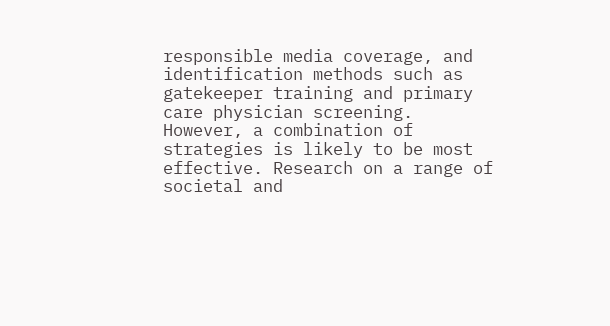responsible media coverage, and identification methods such as gatekeeper training and primary care physician screening. However, a combination of strategies is likely to be most effective. Research on a range of societal and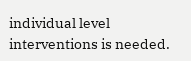individual level interventions is needed.